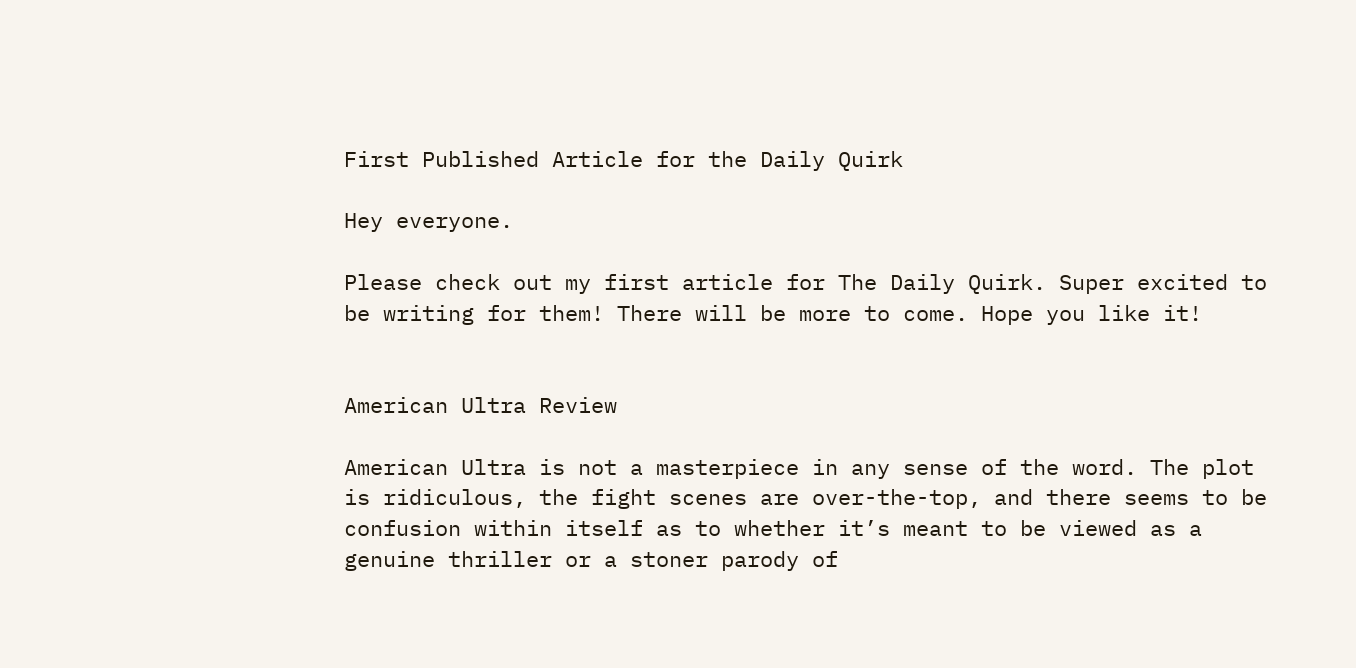First Published Article for the Daily Quirk

Hey everyone.

Please check out my first article for The Daily Quirk. Super excited to be writing for them! There will be more to come. Hope you like it!


American Ultra Review

American Ultra is not a masterpiece in any sense of the word. The plot is ridiculous, the fight scenes are over-the-top, and there seems to be confusion within itself as to whether it’s meant to be viewed as a genuine thriller or a stoner parody of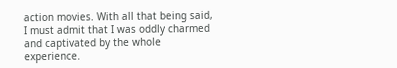action movies. With all that being said, I must admit that I was oddly charmed and captivated by the whole experience.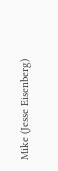Mike (Jesse Eisenberg)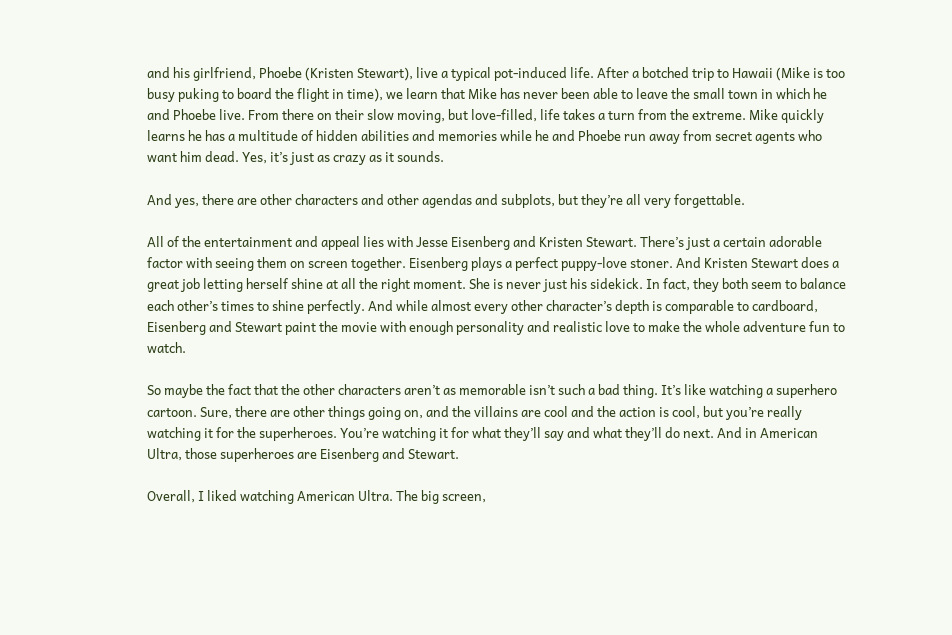and his girlfriend, Phoebe (Kristen Stewart), live a typical pot-induced life. After a botched trip to Hawaii (Mike is too busy puking to board the flight in time), we learn that Mike has never been able to leave the small town in which he and Phoebe live. From there on their slow moving, but love-filled, life takes a turn from the extreme. Mike quickly learns he has a multitude of hidden abilities and memories while he and Phoebe run away from secret agents who want him dead. Yes, it’s just as crazy as it sounds.

And yes, there are other characters and other agendas and subplots, but they’re all very forgettable.

All of the entertainment and appeal lies with Jesse Eisenberg and Kristen Stewart. There’s just a certain adorable factor with seeing them on screen together. Eisenberg plays a perfect puppy-love stoner. And Kristen Stewart does a great job letting herself shine at all the right moment. She is never just his sidekick. In fact, they both seem to balance each other’s times to shine perfectly. And while almost every other character’s depth is comparable to cardboard, Eisenberg and Stewart paint the movie with enough personality and realistic love to make the whole adventure fun to watch.

So maybe the fact that the other characters aren’t as memorable isn’t such a bad thing. It’s like watching a superhero cartoon. Sure, there are other things going on, and the villains are cool and the action is cool, but you’re really watching it for the superheroes. You’re watching it for what they’ll say and what they’ll do next. And in American Ultra, those superheroes are Eisenberg and Stewart.

Overall, I liked watching American Ultra. The big screen,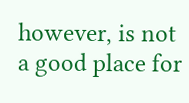however, is not a good place for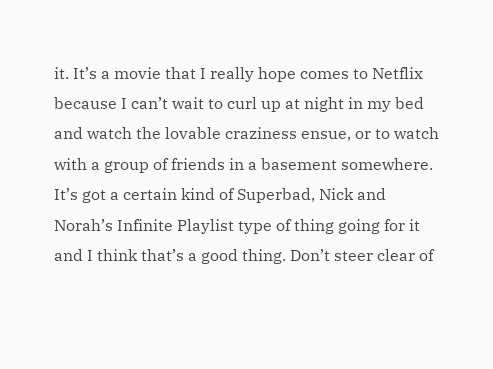it. It’s a movie that I really hope comes to Netflix because I can’t wait to curl up at night in my bed and watch the lovable craziness ensue, or to watch with a group of friends in a basement somewhere. It’s got a certain kind of Superbad, Nick and Norah’s Infinite Playlist type of thing going for it and I think that’s a good thing. Don’t steer clear of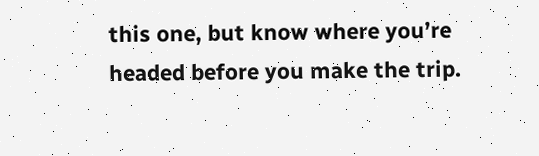this one, but know where you’re headed before you make the trip.